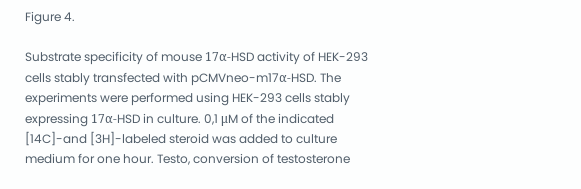Figure 4.

Substrate specificity of mouse 17α-HSD activity of HEK-293 cells stably transfected with pCMVneo-m17α-HSD. The experiments were performed using HEK-293 cells stably expressing 17α-HSD in culture. 0,1 μM of the indicated [14C]-and [3H]-labeled steroid was added to culture medium for one hour. Testo, conversion of testosterone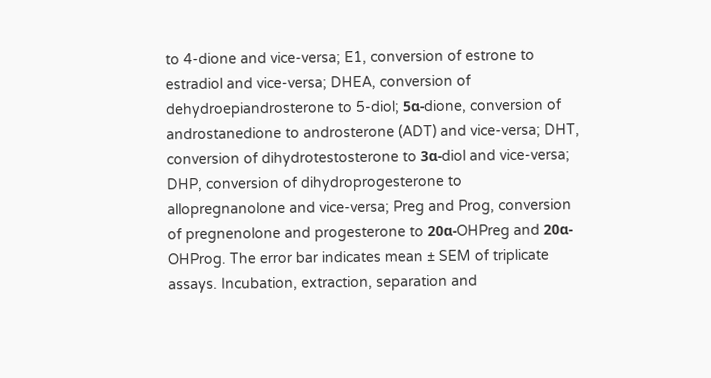to 4-dione and vice-versa; E1, conversion of estrone to estradiol and vice-versa; DHEA, conversion of dehydroepiandrosterone to 5-diol; 5α-dione, conversion of androstanedione to androsterone (ADT) and vice-versa; DHT, conversion of dihydrotestosterone to 3α-diol and vice-versa; DHP, conversion of dihydroprogesterone to allopregnanolone and vice-versa; Preg and Prog, conversion of pregnenolone and progesterone to 20α-OHPreg and 20α-OHProg. The error bar indicates mean ± SEM of triplicate assays. Incubation, extraction, separation and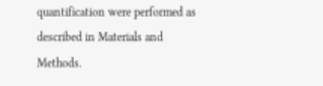quantification were performed as described in Materials and Methods.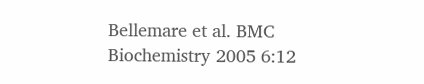Bellemare et al. BMC Biochemistry 2005 6:12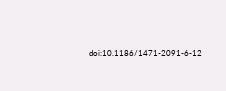doi:10.1186/1471-2091-6-12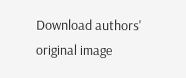Download authors' original image